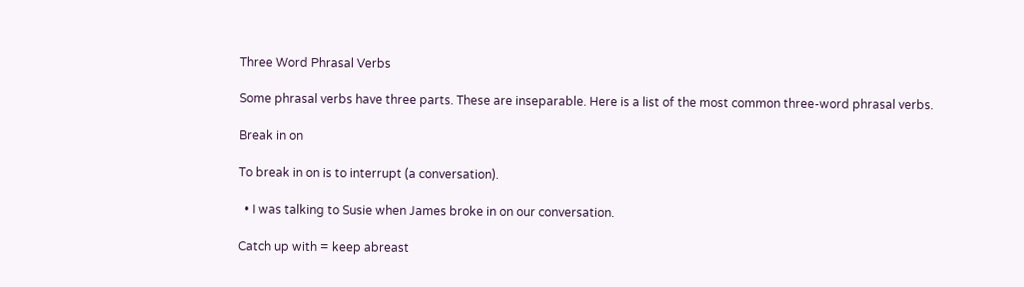Three Word Phrasal Verbs

Some phrasal verbs have three parts. These are inseparable. Here is a list of the most common three-word phrasal verbs.

Break in on

To break in on is to interrupt (a conversation).

  • I was talking to Susie when James broke in on our conversation.

Catch up with = keep abreast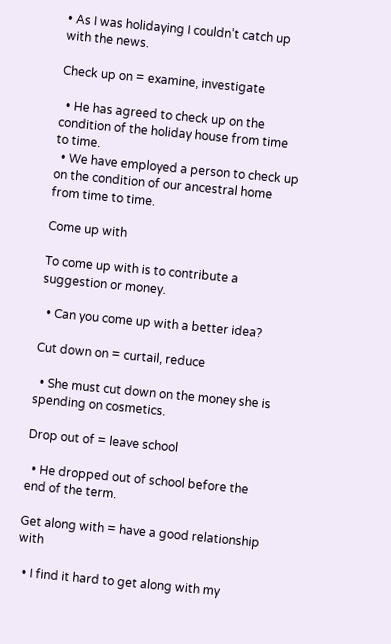• As I was holidaying I couldn’t catch up with the news.

Check up on = examine, investigate

  • He has agreed to check up on the condition of the holiday house from time to time.
  • We have employed a person to check up on the condition of our ancestral home from time to time.

Come up with

To come up with is to contribute a suggestion or money.

  • Can you come up with a better idea?

Cut down on = curtail, reduce

  • She must cut down on the money she is spending on cosmetics.

Drop out of = leave school

  • He dropped out of school before the end of the term.

Get along with = have a good relationship with

  • I find it hard to get along with my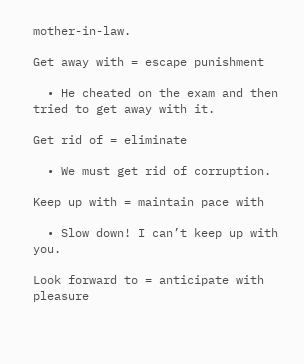mother-in-law.

Get away with = escape punishment

  • He cheated on the exam and then tried to get away with it.

Get rid of = eliminate

  • We must get rid of corruption.

Keep up with = maintain pace with

  • Slow down! I can’t keep up with you.

Look forward to = anticipate with pleasure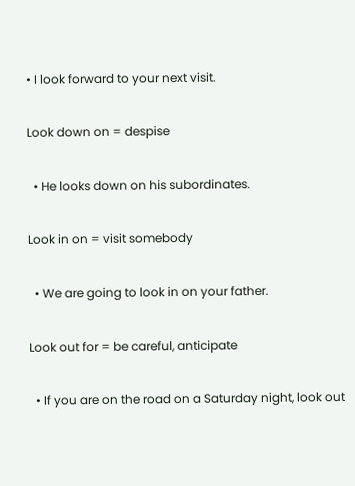• I look forward to your next visit.

Look down on = despise

  • He looks down on his subordinates.

Look in on = visit somebody

  • We are going to look in on your father.

Look out for = be careful, anticipate

  • If you are on the road on a Saturday night, look out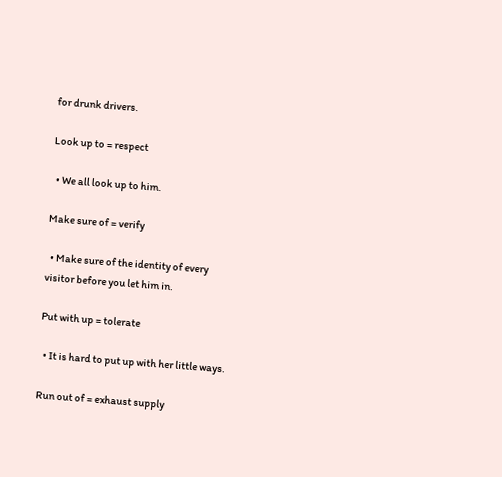for drunk drivers.

Look up to = respect

  • We all look up to him.

Make sure of = verify

  • Make sure of the identity of every visitor before you let him in.

Put with up = tolerate

  • It is hard to put up with her little ways.

Run out of = exhaust supply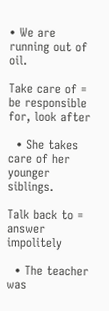• We are running out of oil.

Take care of = be responsible for, look after

  • She takes care of her younger siblings.

Talk back to = answer impolitely

  • The teacher was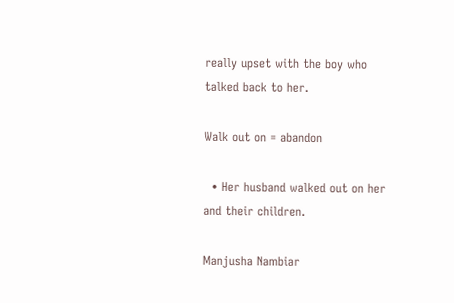really upset with the boy who talked back to her.

Walk out on = abandon

  • Her husband walked out on her and their children.

Manjusha Nambiar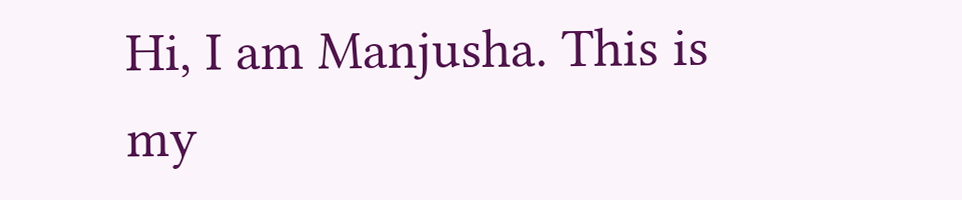Hi, I am Manjusha. This is my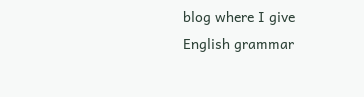blog where I give English grammar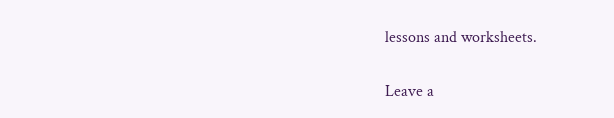lessons and worksheets.

Leave a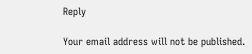Reply

Your email address will not be published.